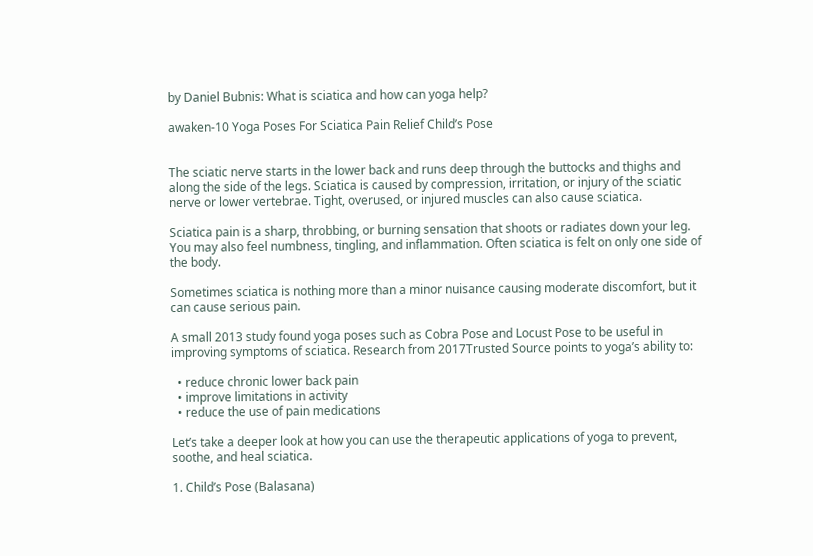by Daniel Bubnis: What is sciatica and how can yoga help?

awaken-10 Yoga Poses For Sciatica Pain Relief Child’s Pose


The sciatic nerve starts in the lower back and runs deep through the buttocks and thighs and along the side of the legs. Sciatica is caused by compression, irritation, or injury of the sciatic nerve or lower vertebrae. Tight, overused, or injured muscles can also cause sciatica.

Sciatica pain is a sharp, throbbing, or burning sensation that shoots or radiates down your leg. You may also feel numbness, tingling, and inflammation. Often sciatica is felt on only one side of the body.

Sometimes sciatica is nothing more than a minor nuisance causing moderate discomfort, but it can cause serious pain.

A small 2013 study found yoga poses such as Cobra Pose and Locust Pose to be useful in improving symptoms of sciatica. Research from 2017Trusted Source points to yoga’s ability to:

  • reduce chronic lower back pain
  • improve limitations in activity
  • reduce the use of pain medications

Let’s take a deeper look at how you can use the therapeutic applications of yoga to prevent, soothe, and heal sciatica.

1. Child’s Pose (Balasana)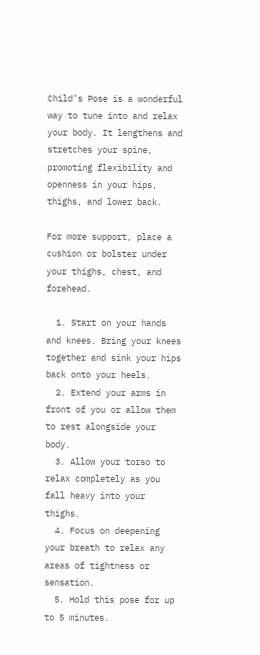Child’s Pose is a wonderful way to tune into and relax your body. It lengthens and stretches your spine, promoting flexibility and openness in your hips, thighs, and lower back.

For more support, place a cushion or bolster under your thighs, chest, and forehead.

  1. Start on your hands and knees. Bring your knees together and sink your hips back onto your heels.
  2. Extend your arms in front of you or allow them to rest alongside your body.
  3. Allow your torso to relax completely as you fall heavy into your thighs.
  4. Focus on deepening your breath to relax any areas of tightness or sensation.
  5. Hold this pose for up to 5 minutes.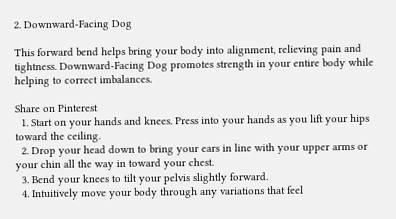2. Downward-Facing Dog

This forward bend helps bring your body into alignment, relieving pain and tightness. Downward-Facing Dog promotes strength in your entire body while helping to correct imbalances.

Share on Pinterest
  1. Start on your hands and knees. Press into your hands as you lift your hips toward the ceiling.
  2. Drop your head down to bring your ears in line with your upper arms or your chin all the way in toward your chest.
  3. Bend your knees to tilt your pelvis slightly forward.
  4. Intuitively move your body through any variations that feel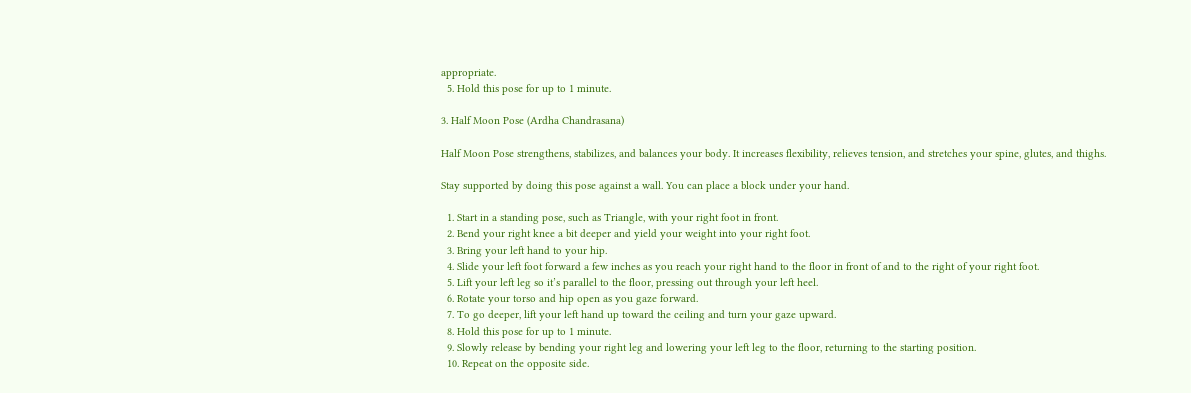appropriate.
  5. Hold this pose for up to 1 minute.

3. Half Moon Pose (Ardha Chandrasana)

Half Moon Pose strengthens, stabilizes, and balances your body. It increases flexibility, relieves tension, and stretches your spine, glutes, and thighs.

Stay supported by doing this pose against a wall. You can place a block under your hand.

  1. Start in a standing pose, such as Triangle, with your right foot in front.
  2. Bend your right knee a bit deeper and yield your weight into your right foot.
  3. Bring your left hand to your hip.
  4. Slide your left foot forward a few inches as you reach your right hand to the floor in front of and to the right of your right foot.
  5. Lift your left leg so it’s parallel to the floor, pressing out through your left heel.
  6. Rotate your torso and hip open as you gaze forward.
  7. To go deeper, lift your left hand up toward the ceiling and turn your gaze upward.
  8. Hold this pose for up to 1 minute.
  9. Slowly release by bending your right leg and lowering your left leg to the floor, returning to the starting position.
  10. Repeat on the opposite side.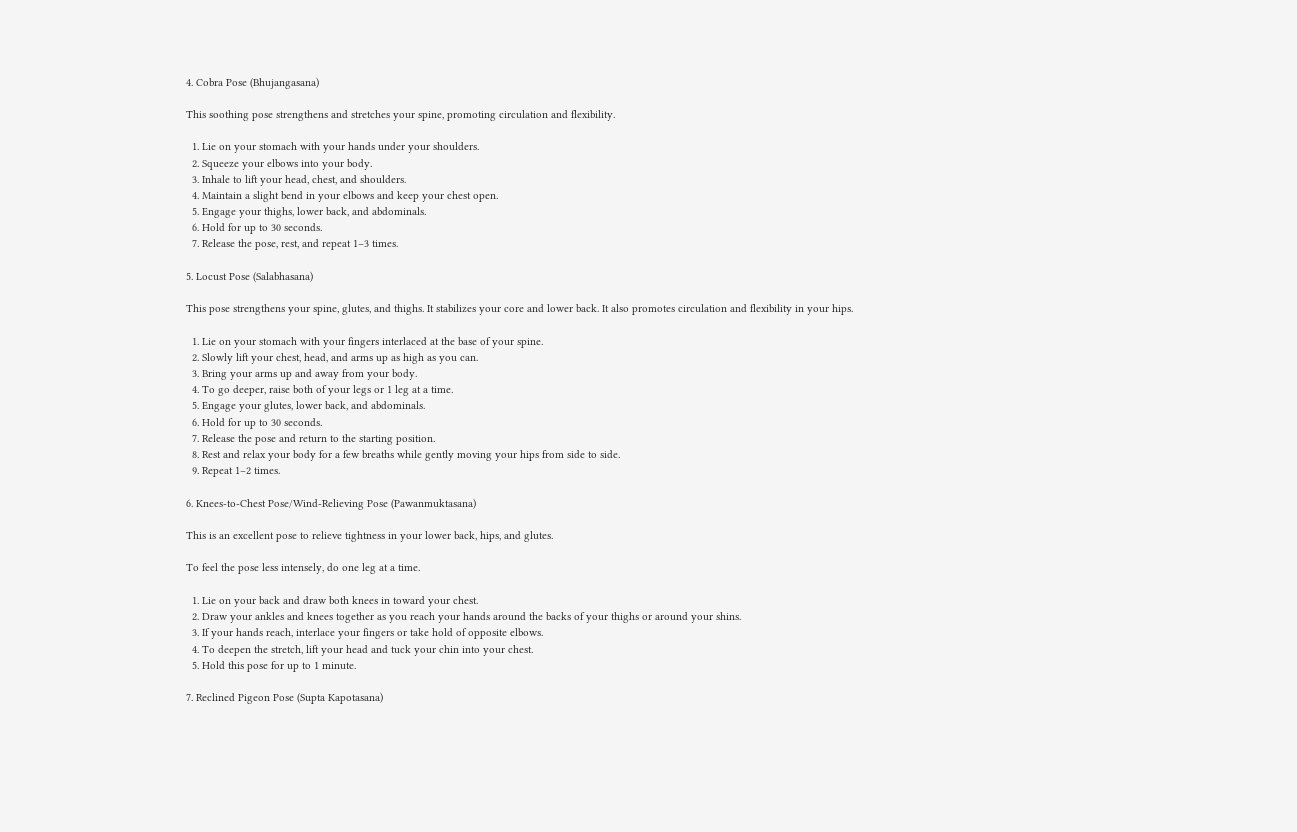4. Cobra Pose (Bhujangasana)

This soothing pose strengthens and stretches your spine, promoting circulation and flexibility.

  1. Lie on your stomach with your hands under your shoulders.
  2. Squeeze your elbows into your body.
  3. Inhale to lift your head, chest, and shoulders.
  4. Maintain a slight bend in your elbows and keep your chest open.
  5. Engage your thighs, lower back, and abdominals.
  6. Hold for up to 30 seconds.
  7. Release the pose, rest, and repeat 1–3 times.

5. Locust Pose (Salabhasana)

This pose strengthens your spine, glutes, and thighs. It stabilizes your core and lower back. It also promotes circulation and flexibility in your hips.

  1. Lie on your stomach with your fingers interlaced at the base of your spine.
  2. Slowly lift your chest, head, and arms up as high as you can.
  3. Bring your arms up and away from your body.
  4. To go deeper, raise both of your legs or 1 leg at a time.
  5. Engage your glutes, lower back, and abdominals.
  6. Hold for up to 30 seconds.
  7. Release the pose and return to the starting position.
  8. Rest and relax your body for a few breaths while gently moving your hips from side to side.
  9. Repeat 1–2 times.

6. Knees-to-Chest Pose/Wind-Relieving Pose (Pawanmuktasana)

This is an excellent pose to relieve tightness in your lower back, hips, and glutes.

To feel the pose less intensely, do one leg at a time.

  1. Lie on your back and draw both knees in toward your chest.
  2. Draw your ankles and knees together as you reach your hands around the backs of your thighs or around your shins.
  3. If your hands reach, interlace your fingers or take hold of opposite elbows.
  4. To deepen the stretch, lift your head and tuck your chin into your chest.
  5. Hold this pose for up to 1 minute.

7. Reclined Pigeon Pose (Supta Kapotasana)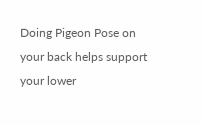Doing Pigeon Pose on your back helps support your lower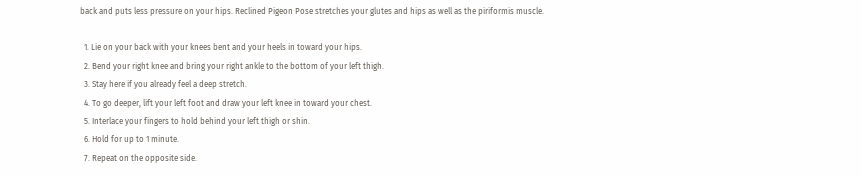back and puts less pressure on your hips. Reclined Pigeon Pose stretches your glutes and hips as well as the piriformis muscle.

  1. Lie on your back with your knees bent and your heels in toward your hips.
  2. Bend your right knee and bring your right ankle to the bottom of your left thigh.
  3. Stay here if you already feel a deep stretch.
  4. To go deeper, lift your left foot and draw your left knee in toward your chest.
  5. Interlace your fingers to hold behind your left thigh or shin.
  6. Hold for up to 1 minute.
  7. Repeat on the opposite side.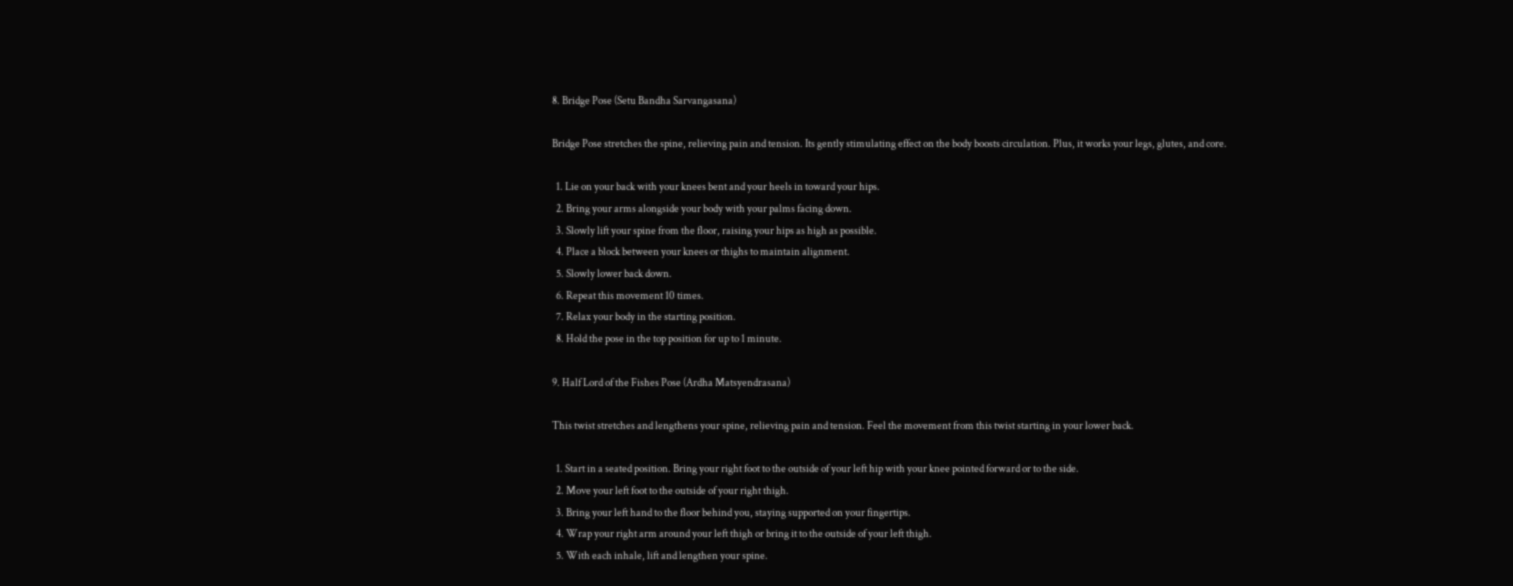8. Bridge Pose (Setu Bandha Sarvangasana)

Bridge Pose stretches the spine, relieving pain and tension. Its gently stimulating effect on the body boosts circulation. Plus, it works your legs, glutes, and core.

  1. Lie on your back with your knees bent and your heels in toward your hips.
  2. Bring your arms alongside your body with your palms facing down.
  3. Slowly lift your spine from the floor, raising your hips as high as possible.
  4. Place a block between your knees or thighs to maintain alignment.
  5. Slowly lower back down.
  6. Repeat this movement 10 times.
  7. Relax your body in the starting position.
  8. Hold the pose in the top position for up to 1 minute.

9. Half Lord of the Fishes Pose (Ardha Matsyendrasana)

This twist stretches and lengthens your spine, relieving pain and tension. Feel the movement from this twist starting in your lower back.

  1. Start in a seated position. Bring your right foot to the outside of your left hip with your knee pointed forward or to the side.
  2. Move your left foot to the outside of your right thigh.
  3. Bring your left hand to the floor behind you, staying supported on your fingertips.
  4. Wrap your right arm around your left thigh or bring it to the outside of your left thigh.
  5. With each inhale, lift and lengthen your spine.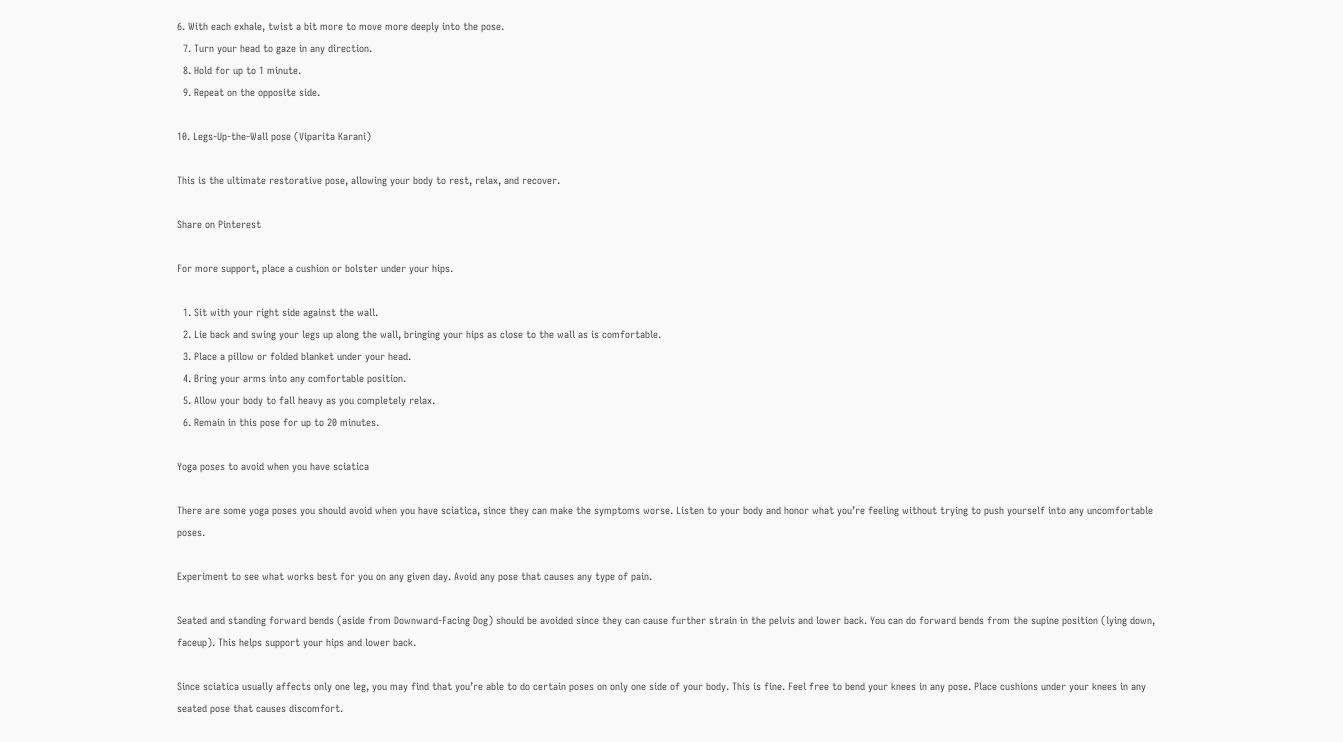6. With each exhale, twist a bit more to move more deeply into the pose.
  7. Turn your head to gaze in any direction.
  8. Hold for up to 1 minute.
  9. Repeat on the opposite side.

10. Legs-Up-the-Wall pose (Viparita Karani)

This is the ultimate restorative pose, allowing your body to rest, relax, and recover.

Share on Pinterest

For more support, place a cushion or bolster under your hips.

  1. Sit with your right side against the wall.
  2. Lie back and swing your legs up along the wall, bringing your hips as close to the wall as is comfortable.
  3. Place a pillow or folded blanket under your head.
  4. Bring your arms into any comfortable position.
  5. Allow your body to fall heavy as you completely relax.
  6. Remain in this pose for up to 20 minutes.

Yoga poses to avoid when you have sciatica

There are some yoga poses you should avoid when you have sciatica, since they can make the symptoms worse. Listen to your body and honor what you’re feeling without trying to push yourself into any uncomfortable poses.

Experiment to see what works best for you on any given day. Avoid any pose that causes any type of pain.

Seated and standing forward bends (aside from Downward-Facing Dog) should be avoided since they can cause further strain in the pelvis and lower back. You can do forward bends from the supine position (lying down, faceup). This helps support your hips and lower back.

Since sciatica usually affects only one leg, you may find that you’re able to do certain poses on only one side of your body. This is fine. Feel free to bend your knees in any pose. Place cushions under your knees in any seated pose that causes discomfort.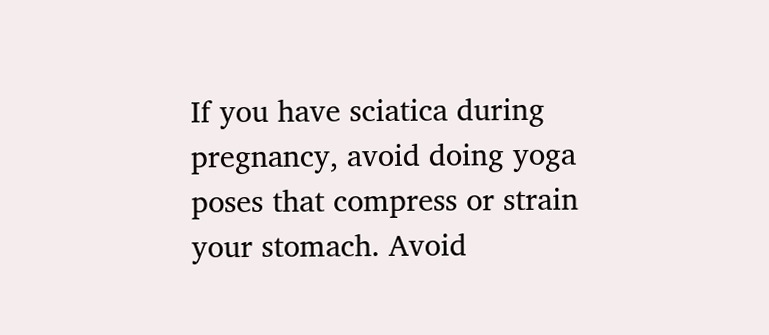If you have sciatica during pregnancy, avoid doing yoga poses that compress or strain your stomach. Avoid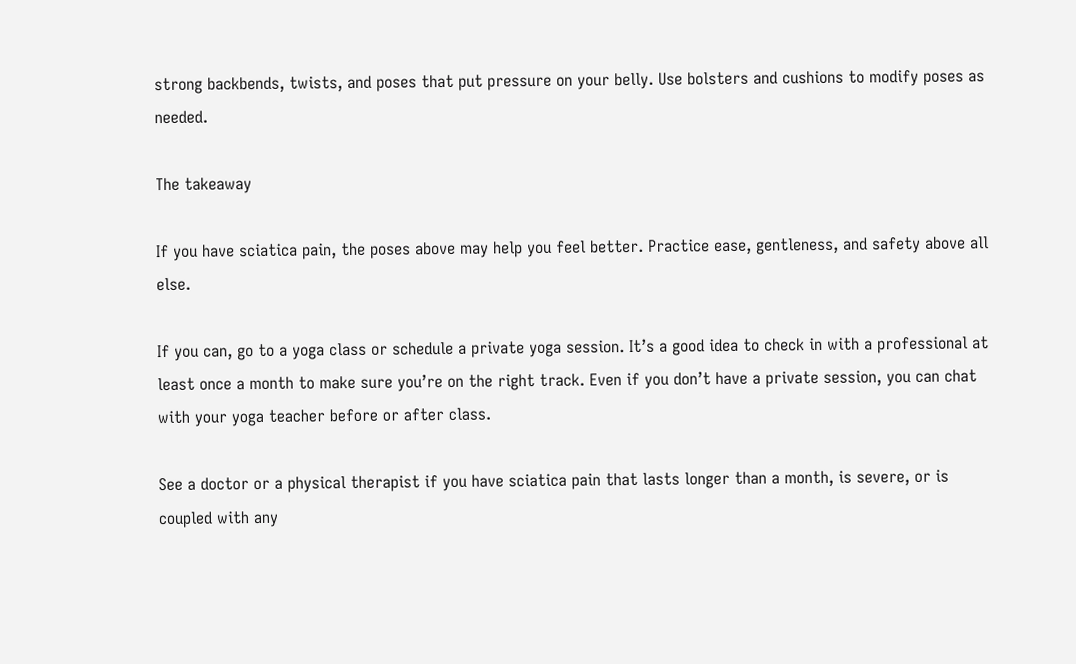strong backbends, twists, and poses that put pressure on your belly. Use bolsters and cushions to modify poses as needed.

The takeaway

If you have sciatica pain, the poses above may help you feel better. Practice ease, gentleness, and safety above all else.

If you can, go to a yoga class or schedule a private yoga session. It’s a good idea to check in with a professional at least once a month to make sure you’re on the right track. Even if you don’t have a private session, you can chat with your yoga teacher before or after class.

See a doctor or a physical therapist if you have sciatica pain that lasts longer than a month, is severe, or is coupled with any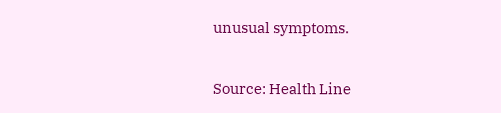unusual symptoms.

Source: Health Line